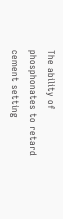The ability of phosphonates to retard cement setting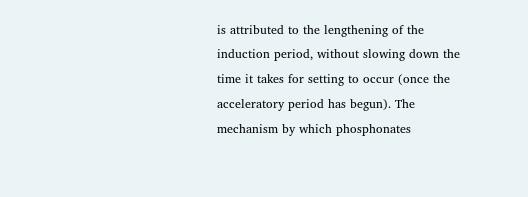is attributed to the lengthening of the induction period, without slowing down the time it takes for setting to occur (once the acceleratory period has begun). The mechanism by which phosphonates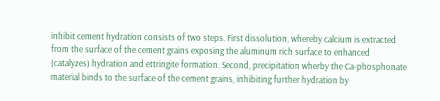inhibit cement hydration consists of two steps. First dissolution, whereby calcium is extracted from the surface of the cement grains exposing the aluminum rich surface to enhanced (catalyzes) hydration and ettringite formation. Second, precipitation wherby the Ca-phosphonate material binds to the surface of the cement grains, inhibiting further hydration by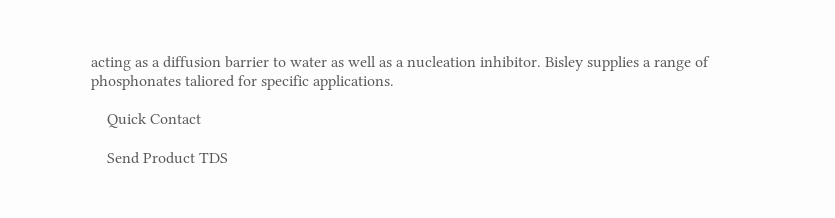acting as a diffusion barrier to water as well as a nucleation inhibitor. Bisley supplies a range of phosphonates taliored for specific applications.

    Quick Contact

    Send Product TDS